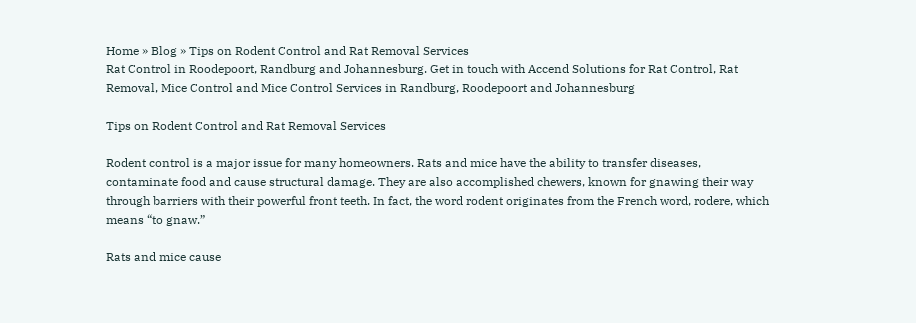Home » Blog » Tips on Rodent Control and Rat Removal Services
Rat Control in Roodepoort, Randburg and Johannesburg. Get in touch with Accend Solutions for Rat Control, Rat Removal, Mice Control and Mice Control Services in Randburg, Roodepoort and Johannesburg

Tips on Rodent Control and Rat Removal Services

Rodent control is a major issue for many homeowners. Rats and mice have the ability to transfer diseases, contaminate food and cause structural damage. They are also accomplished chewers, known for gnawing their way through barriers with their powerful front teeth. In fact, the word rodent originates from the French word, rodere, which means “to gnaw.”

Rats and mice cause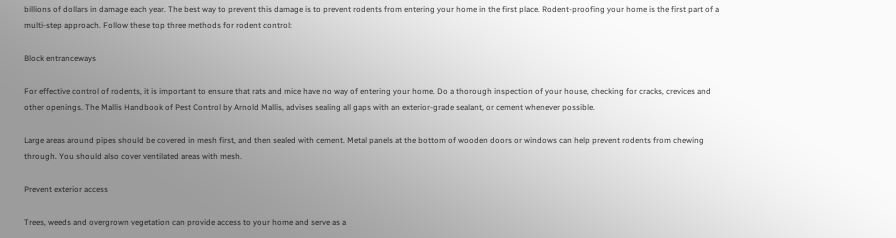billions of dollars in damage each year. The best way to prevent this damage is to prevent rodents from entering your home in the first place. Rodent-proofing your home is the first part of a multi-step approach. Follow these top three methods for rodent control:

Block entranceways

For effective control of rodents, it is important to ensure that rats and mice have no way of entering your home. Do a thorough inspection of your house, checking for cracks, crevices and other openings. The Mallis Handbook of Pest Control by Arnold Mallis, advises sealing all gaps with an exterior-grade sealant, or cement whenever possible.

Large areas around pipes should be covered in mesh first, and then sealed with cement. Metal panels at the bottom of wooden doors or windows can help prevent rodents from chewing through. You should also cover ventilated areas with mesh.

Prevent exterior access

Trees, weeds and overgrown vegetation can provide access to your home and serve as a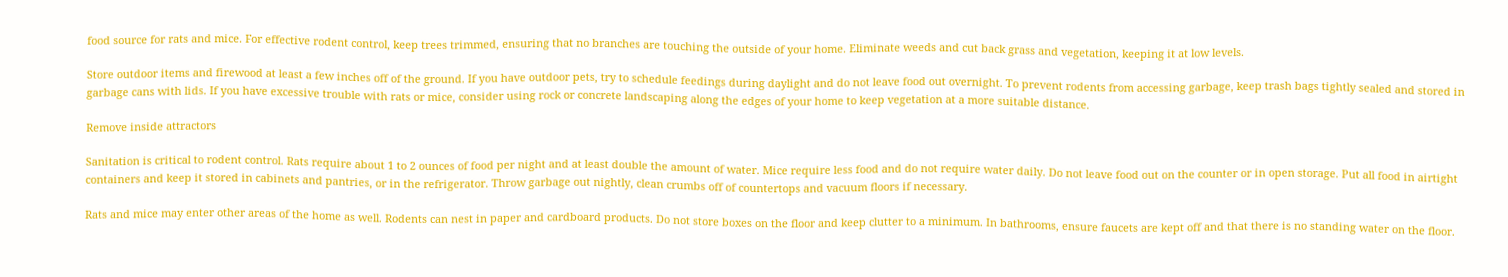food source for rats and mice. For effective rodent control, keep trees trimmed, ensuring that no branches are touching the outside of your home. Eliminate weeds and cut back grass and vegetation, keeping it at low levels.

Store outdoor items and firewood at least a few inches off of the ground. If you have outdoor pets, try to schedule feedings during daylight and do not leave food out overnight. To prevent rodents from accessing garbage, keep trash bags tightly sealed and stored in garbage cans with lids. If you have excessive trouble with rats or mice, consider using rock or concrete landscaping along the edges of your home to keep vegetation at a more suitable distance.

Remove inside attractors

Sanitation is critical to rodent control. Rats require about 1 to 2 ounces of food per night and at least double the amount of water. Mice require less food and do not require water daily. Do not leave food out on the counter or in open storage. Put all food in airtight containers and keep it stored in cabinets and pantries, or in the refrigerator. Throw garbage out nightly, clean crumbs off of countertops and vacuum floors if necessary.

Rats and mice may enter other areas of the home as well. Rodents can nest in paper and cardboard products. Do not store boxes on the floor and keep clutter to a minimum. In bathrooms, ensure faucets are kept off and that there is no standing water on the floor.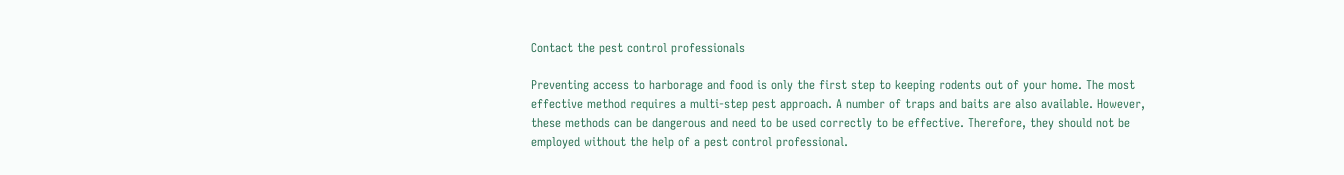Contact the pest control professionals

Preventing access to harborage and food is only the first step to keeping rodents out of your home. The most effective method requires a multi-step pest approach. A number of traps and baits are also available. However, these methods can be dangerous and need to be used correctly to be effective. Therefore, they should not be employed without the help of a pest control professional.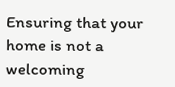Ensuring that your home is not a welcoming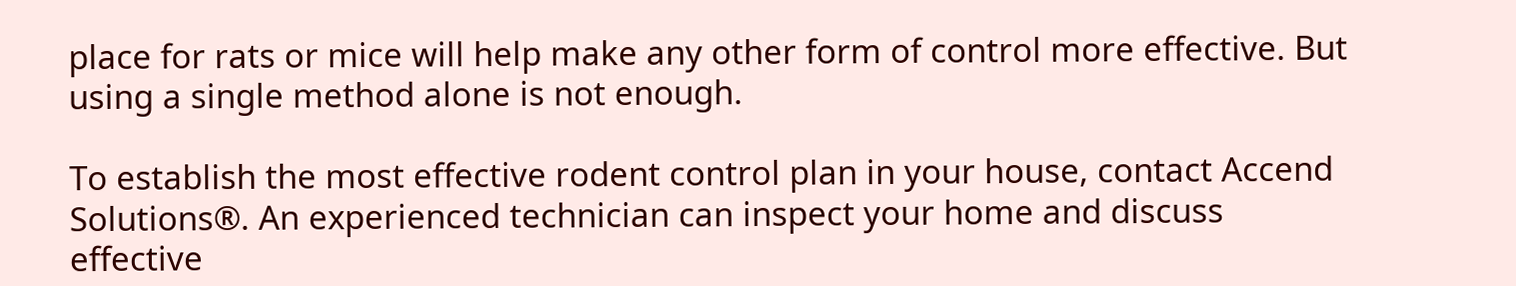place for rats or mice will help make any other form of control more effective. But using a single method alone is not enough.

To establish the most effective rodent control plan in your house, contact Accend Solutions®. An experienced technician can inspect your home and discuss effective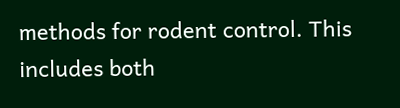methods for rodent control. This includes both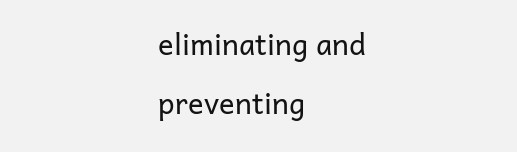eliminating and preventing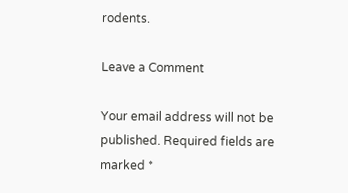rodents.

Leave a Comment

Your email address will not be published. Required fields are marked *